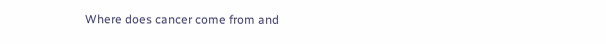Where does cancer come from and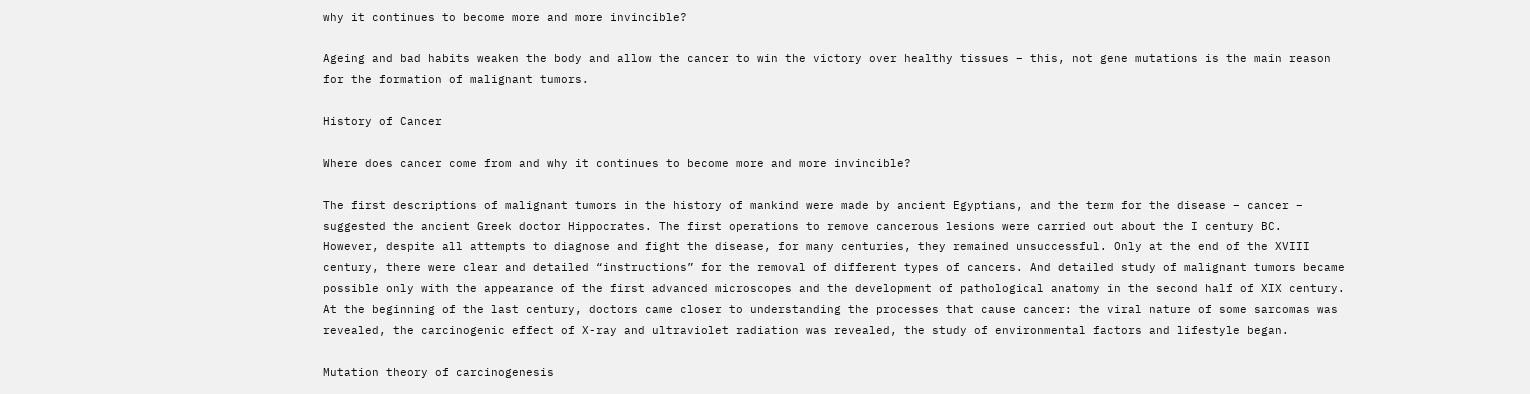why it continues to become more and more invincible?

Ageing and bad habits weaken the body and allow the cancer to win the victory over healthy tissues – this, not gene mutations is the main reason for the formation of malignant tumors.

History of Cancer

Where does cancer come from and why it continues to become more and more invincible?

The first descriptions of malignant tumors in the history of mankind were made by ancient Egyptians, and the term for the disease – cancer – suggested the ancient Greek doctor Hippocrates. The first operations to remove cancerous lesions were carried out about the I century BC.
However, despite all attempts to diagnose and fight the disease, for many centuries, they remained unsuccessful. Only at the end of the XVIII century, there were clear and detailed “instructions” for the removal of different types of cancers. And detailed study of malignant tumors became possible only with the appearance of the first advanced microscopes and the development of pathological anatomy in the second half of XIX century.
At the beginning of the last century, doctors came closer to understanding the processes that cause cancer: the viral nature of some sarcomas was revealed, the carcinogenic effect of X-ray and ultraviolet radiation was revealed, the study of environmental factors and lifestyle began.

Mutation theory of carcinogenesis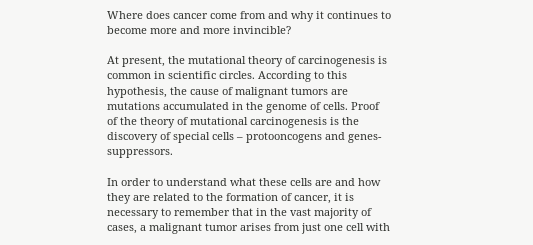Where does cancer come from and why it continues to become more and more invincible?

At present, the mutational theory of carcinogenesis is common in scientific circles. According to this hypothesis, the cause of malignant tumors are mutations accumulated in the genome of cells. Proof of the theory of mutational carcinogenesis is the discovery of special cells – protooncogens and genes-suppressors.

In order to understand what these cells are and how they are related to the formation of cancer, it is necessary to remember that in the vast majority of cases, a malignant tumor arises from just one cell with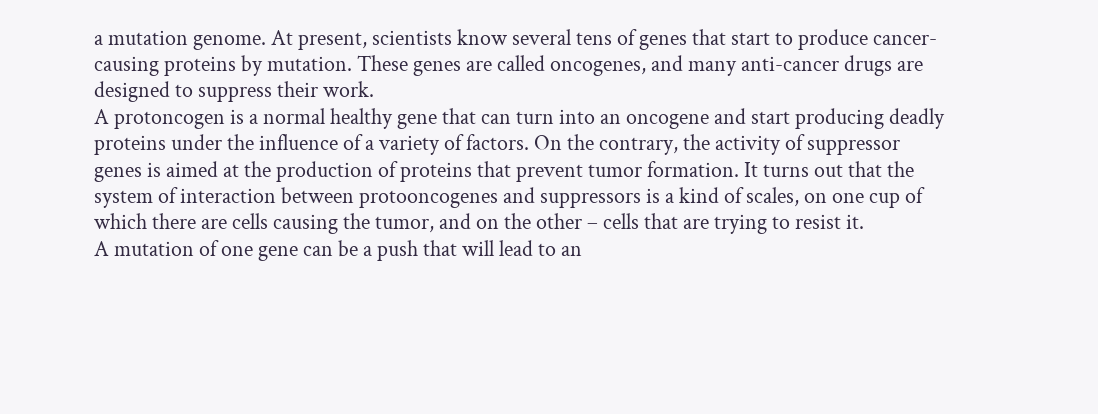a mutation genome. At present, scientists know several tens of genes that start to produce cancer-causing proteins by mutation. These genes are called oncogenes, and many anti-cancer drugs are designed to suppress their work.
A protoncogen is a normal healthy gene that can turn into an oncogene and start producing deadly proteins under the influence of a variety of factors. On the contrary, the activity of suppressor genes is aimed at the production of proteins that prevent tumor formation. It turns out that the system of interaction between protooncogenes and suppressors is a kind of scales, on one cup of which there are cells causing the tumor, and on the other – cells that are trying to resist it.
A mutation of one gene can be a push that will lead to an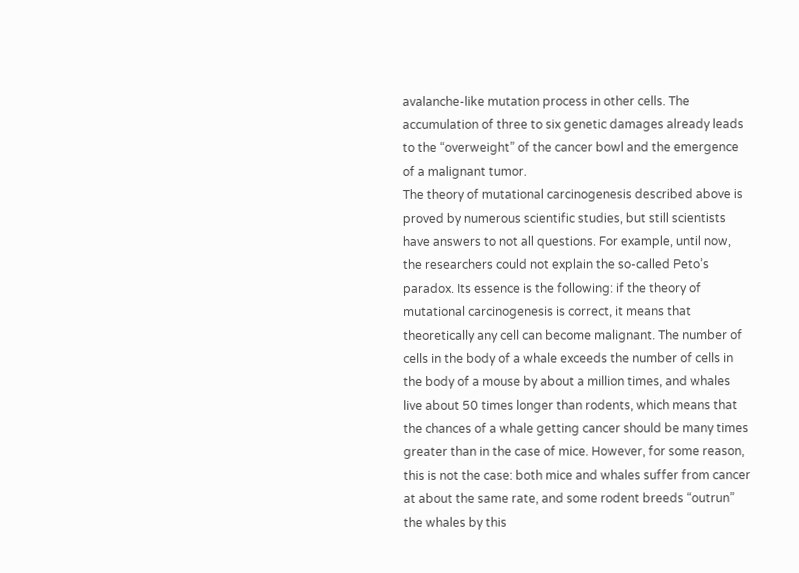avalanche-like mutation process in other cells. The accumulation of three to six genetic damages already leads to the “overweight” of the cancer bowl and the emergence of a malignant tumor.
The theory of mutational carcinogenesis described above is proved by numerous scientific studies, but still scientists have answers to not all questions. For example, until now, the researchers could not explain the so-called Peto’s paradox. Its essence is the following: if the theory of mutational carcinogenesis is correct, it means that theoretically any cell can become malignant. The number of cells in the body of a whale exceeds the number of cells in the body of a mouse by about a million times, and whales live about 50 times longer than rodents, which means that the chances of a whale getting cancer should be many times greater than in the case of mice. However, for some reason, this is not the case: both mice and whales suffer from cancer at about the same rate, and some rodent breeds “outrun” the whales by this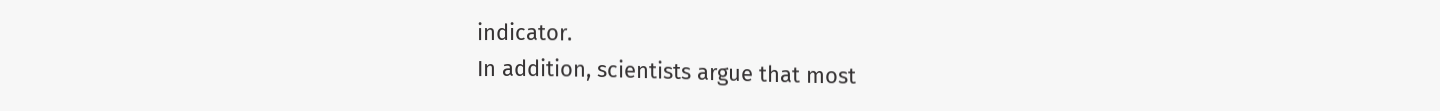indicator.
In addition, scientists argue that most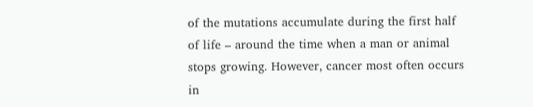of the mutations accumulate during the first half of life – around the time when a man or animal stops growing. However, cancer most often occurs in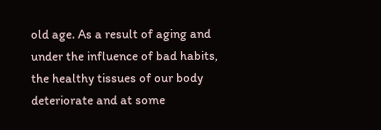old age. As a result of aging and under the influence of bad habits, the healthy tissues of our body deteriorate and at some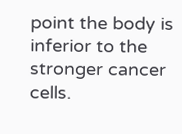point the body is inferior to the stronger cancer cells.